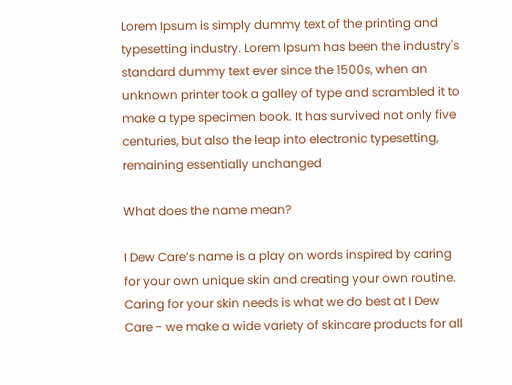Lorem Ipsum is simply dummy text of the printing and typesetting industry. Lorem Ipsum has been the industry's standard dummy text ever since the 1500s, when an unknown printer took a galley of type and scrambled it to make a type specimen book. It has survived not only five centuries, but also the leap into electronic typesetting, remaining essentially unchanged

What does the name mean?

I Dew Care’s name is a play on words inspired by caring for your own unique skin and creating your own routine. Caring for your skin needs is what we do best at I Dew Care - we make a wide variety of skincare products for all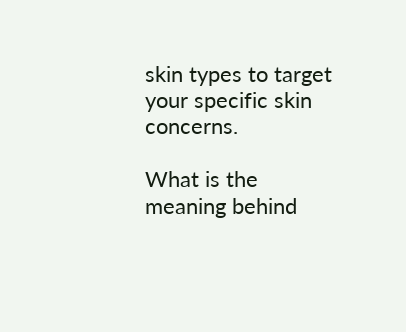skin types to target your specific skin concerns.

What is the meaning behind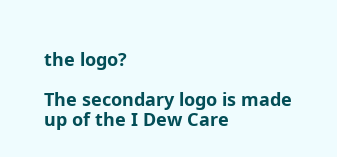the logo?

The secondary logo is made up of the I Dew Care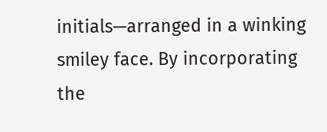initials—arranged in a winking smiley face. By incorporating the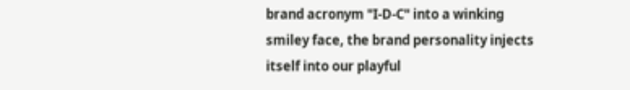brand acronym "I-D-C" into a winking smiley face, the brand personality injects itself into our playful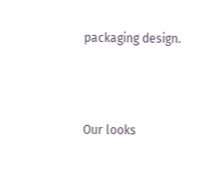packaging design.



Our looks